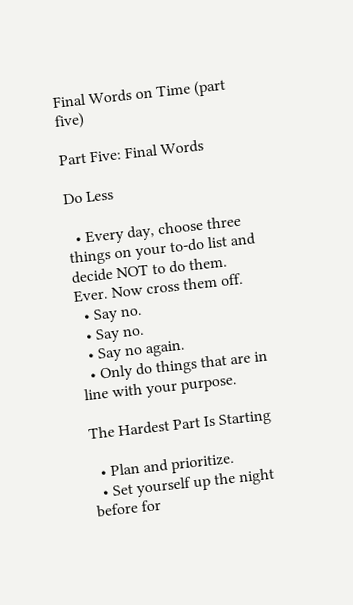Final Words on Time (part five)

Part Five: Final Words

Do Less

  • Every day, choose three things on your to-do list and decide NOT to do them. Ever. Now cross them off.
  • Say no.
  • Say no.
  • Say no again.
  • Only do things that are in line with your purpose.

The Hardest Part Is Starting

  • Plan and prioritize.
  • Set yourself up the night before for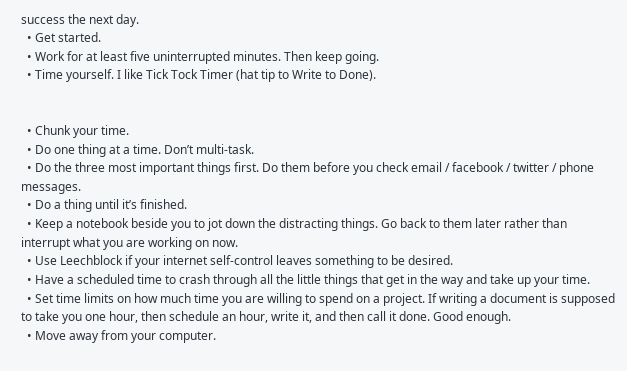success the next day.
  • Get started.
  • Work for at least five uninterrupted minutes. Then keep going.
  • Time yourself. I like Tick Tock Timer (hat tip to Write to Done).


  • Chunk your time.
  • Do one thing at a time. Don’t multi-task.
  • Do the three most important things first. Do them before you check email / facebook / twitter / phone messages.
  • Do a thing until it’s finished.
  • Keep a notebook beside you to jot down the distracting things. Go back to them later rather than interrupt what you are working on now.
  • Use Leechblock if your internet self-control leaves something to be desired.
  • Have a scheduled time to crash through all the little things that get in the way and take up your time.
  • Set time limits on how much time you are willing to spend on a project. If writing a document is supposed to take you one hour, then schedule an hour, write it, and then call it done. Good enough.
  • Move away from your computer.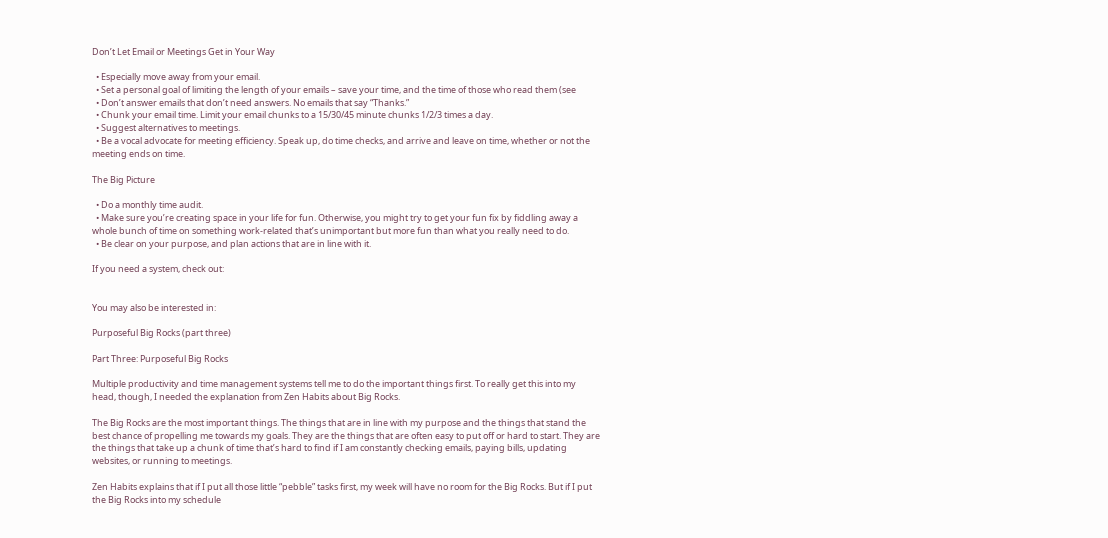Don’t Let Email or Meetings Get in Your Way

  • Especially move away from your email.
  • Set a personal goal of limiting the length of your emails – save your time, and the time of those who read them (see
  • Don’t answer emails that don’t need answers. No emails that say “Thanks.”
  • Chunk your email time. Limit your email chunks to a 15/30/45 minute chunks 1/2/3 times a day.
  • Suggest alternatives to meetings.
  • Be a vocal advocate for meeting efficiency. Speak up, do time checks, and arrive and leave on time, whether or not the meeting ends on time.

The Big Picture

  • Do a monthly time audit.
  • Make sure you’re creating space in your life for fun. Otherwise, you might try to get your fun fix by fiddling away a whole bunch of time on something work-related that’s unimportant but more fun than what you really need to do.
  • Be clear on your purpose, and plan actions that are in line with it.

If you need a system, check out:


You may also be interested in:

Purposeful Big Rocks (part three)

Part Three: Purposeful Big Rocks

Multiple productivity and time management systems tell me to do the important things first. To really get this into my head, though, I needed the explanation from Zen Habits about Big Rocks.

The Big Rocks are the most important things. The things that are in line with my purpose and the things that stand the best chance of propelling me towards my goals. They are the things that are often easy to put off or hard to start. They are the things that take up a chunk of time that’s hard to find if I am constantly checking emails, paying bills, updating websites, or running to meetings.

Zen Habits explains that if I put all those little “pebble” tasks first, my week will have no room for the Big Rocks. But if I put the Big Rocks into my schedule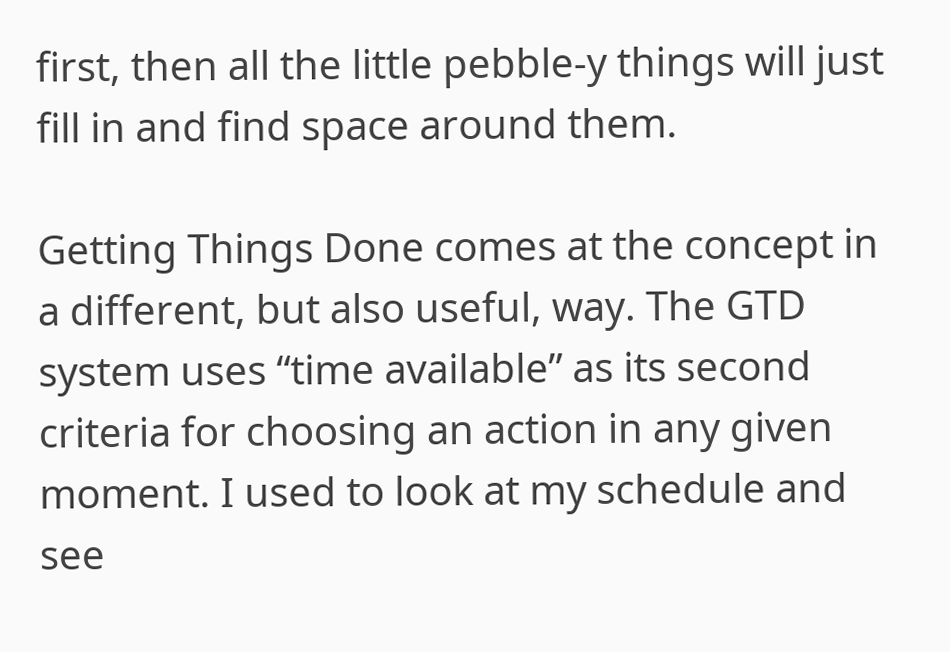first, then all the little pebble-y things will just fill in and find space around them.

Getting Things Done comes at the concept in a different, but also useful, way. The GTD system uses “time available” as its second criteria for choosing an action in any given moment. I used to look at my schedule and see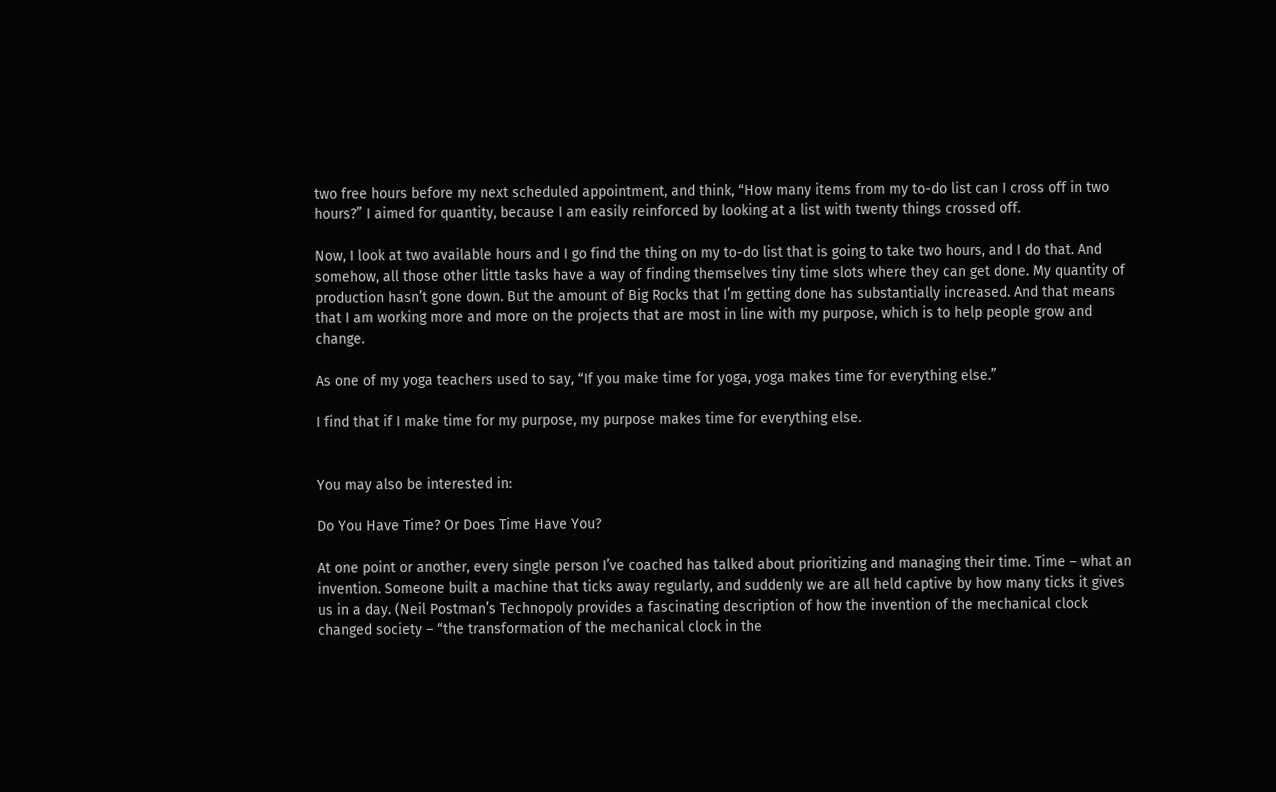two free hours before my next scheduled appointment, and think, “How many items from my to-do list can I cross off in two hours?” I aimed for quantity, because I am easily reinforced by looking at a list with twenty things crossed off.

Now, I look at two available hours and I go find the thing on my to-do list that is going to take two hours, and I do that. And somehow, all those other little tasks have a way of finding themselves tiny time slots where they can get done. My quantity of production hasn’t gone down. But the amount of Big Rocks that I’m getting done has substantially increased. And that means that I am working more and more on the projects that are most in line with my purpose, which is to help people grow and change.

As one of my yoga teachers used to say, “If you make time for yoga, yoga makes time for everything else.”

I find that if I make time for my purpose, my purpose makes time for everything else.


You may also be interested in:

Do You Have Time? Or Does Time Have You?

At one point or another, every single person I’ve coached has talked about prioritizing and managing their time. Time – what an invention. Someone built a machine that ticks away regularly, and suddenly we are all held captive by how many ticks it gives us in a day. (Neil Postman’s Technopoly provides a fascinating description of how the invention of the mechanical clock changed society – “the transformation of the mechanical clock in the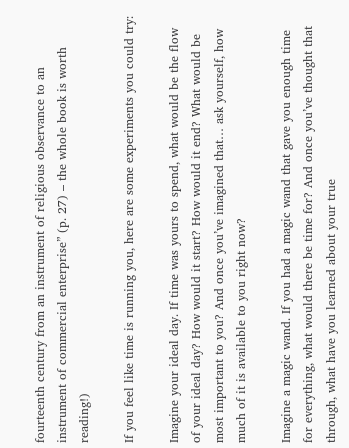fourteenth century from an instrument of religious observance to an instrument of commercial enterprise” (p. 27) – the whole book is worth reading!)

If you feel like time is running you, here are some experiments you could try:

Imagine your ideal day. If time was yours to spend, what would be the flow of your ideal day? How would it start? How would it end? What would be most important to you? And once you’ve imagined that… ask yourself, how much of it is available to you right now?

Imagine a magic wand. If you had a magic wand that gave you enough time for everything, what would there be time for? And once you’ve thought that through, what have you learned about your true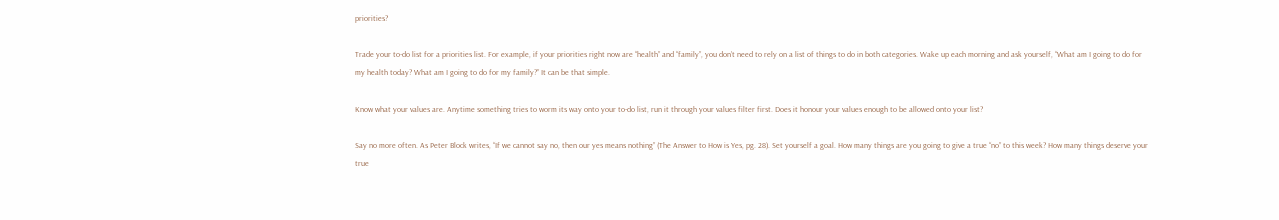priorities?

Trade your to-do list for a priorities list. For example, if your priorities right now are “health” and “family”, you don’t need to rely on a list of things to do in both categories. Wake up each morning and ask yourself, “What am I going to do for my health today? What am I going to do for my family?” It can be that simple.

Know what your values are. Anytime something tries to worm its way onto your to-do list, run it through your values filter first. Does it honour your values enough to be allowed onto your list?

Say no more often. As Peter Block writes, “If we cannot say no, then our yes means nothing” (The Answer to How is Yes, pg. 28). Set yourself a goal. How many things are you going to give a true “no” to this week? How many things deserve your true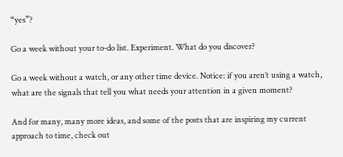“yes”?

Go a week without your to-do list. Experiment. What do you discover?

Go a week without a watch, or any other time device. Notice: if you aren’t using a watch, what are the signals that tell you what needs your attention in a given moment?

And for many, many more ideas, and some of the posts that are inspiring my current approach to time, check out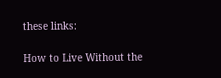these links:

How to Live Without the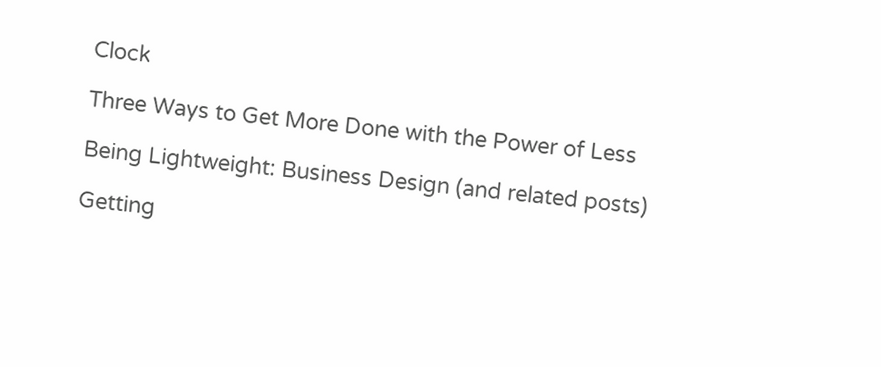Clock

Three Ways to Get More Done with the Power of Less

Being Lightweight: Business Design (and related posts)

Getting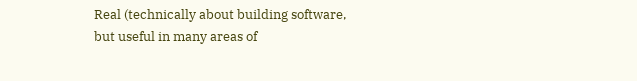Real (technically about building software, but useful in many areas of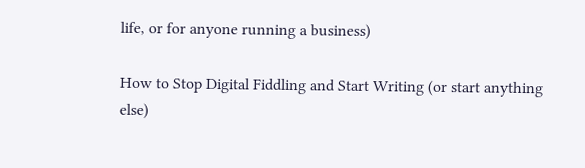life, or for anyone running a business)

How to Stop Digital Fiddling and Start Writing (or start anything else)